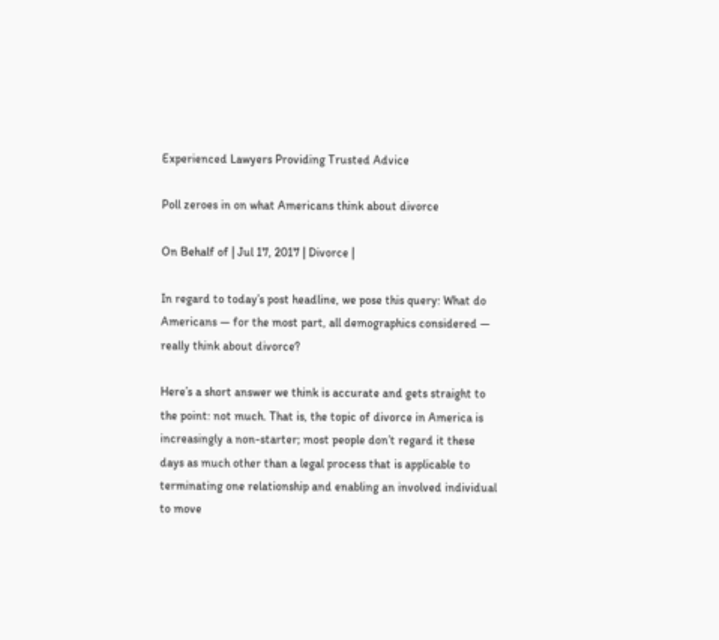Experienced Lawyers Providing Trusted Advice

Poll zeroes in on what Americans think about divorce

On Behalf of | Jul 17, 2017 | Divorce |

In regard to today’s post headline, we pose this query: What do Americans — for the most part, all demographics considered — really think about divorce?

Here’s a short answer we think is accurate and gets straight to the point: not much. That is, the topic of divorce in America is increasingly a non-starter; most people don’t regard it these days as much other than a legal process that is applicable to terminating one relationship and enabling an involved individual to move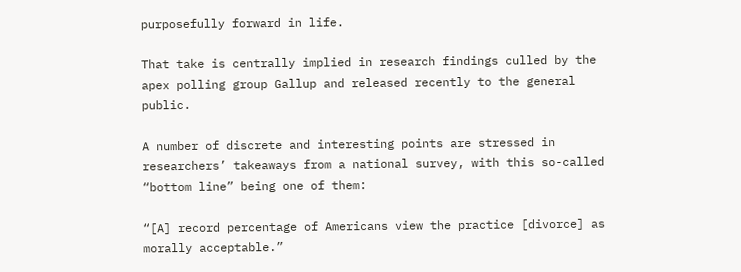purposefully forward in life.

That take is centrally implied in research findings culled by the apex polling group Gallup and released recently to the general public.

A number of discrete and interesting points are stressed in researchers’ takeaways from a national survey, with this so-called “bottom line” being one of them:

“[A] record percentage of Americans view the practice [divorce] as morally acceptable.”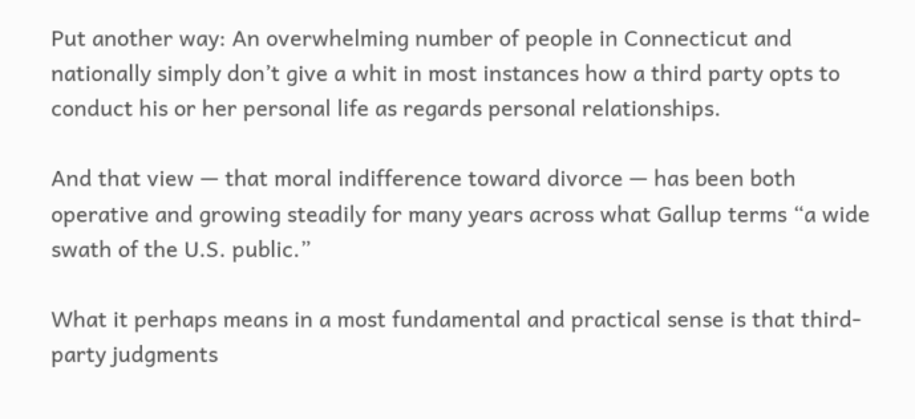Put another way: An overwhelming number of people in Connecticut and nationally simply don’t give a whit in most instances how a third party opts to conduct his or her personal life as regards personal relationships.

And that view — that moral indifference toward divorce — has been both operative and growing steadily for many years across what Gallup terms “a wide swath of the U.S. public.”

What it perhaps means in a most fundamental and practical sense is that third-party judgments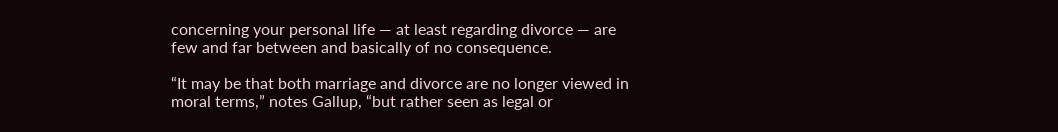concerning your personal life — at least regarding divorce — are few and far between and basically of no consequence.

“It may be that both marriage and divorce are no longer viewed in moral terms,” notes Gallup, “but rather seen as legal or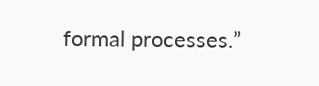formal processes.”